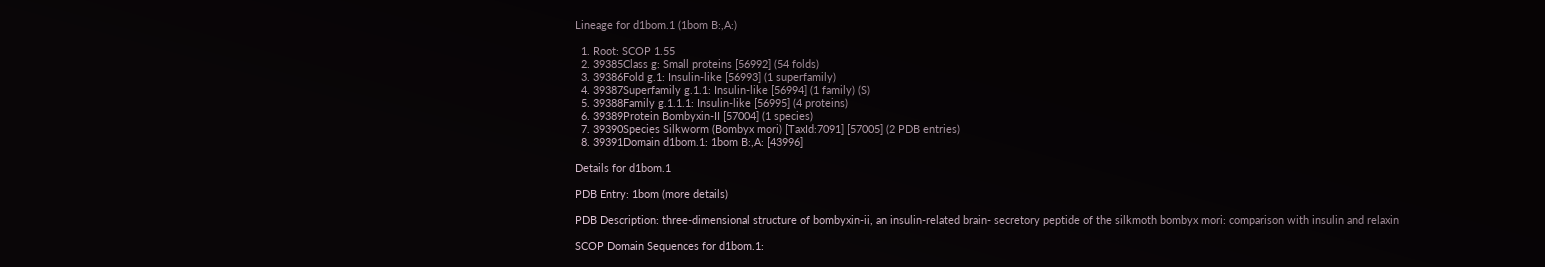Lineage for d1bom.1 (1bom B:,A:)

  1. Root: SCOP 1.55
  2. 39385Class g: Small proteins [56992] (54 folds)
  3. 39386Fold g.1: Insulin-like [56993] (1 superfamily)
  4. 39387Superfamily g.1.1: Insulin-like [56994] (1 family) (S)
  5. 39388Family g.1.1.1: Insulin-like [56995] (4 proteins)
  6. 39389Protein Bombyxin-II [57004] (1 species)
  7. 39390Species Silkworm (Bombyx mori) [TaxId:7091] [57005] (2 PDB entries)
  8. 39391Domain d1bom.1: 1bom B:,A: [43996]

Details for d1bom.1

PDB Entry: 1bom (more details)

PDB Description: three-dimensional structure of bombyxin-ii, an insulin-related brain- secretory peptide of the silkmoth bombyx mori: comparison with insulin and relaxin

SCOP Domain Sequences for d1bom.1: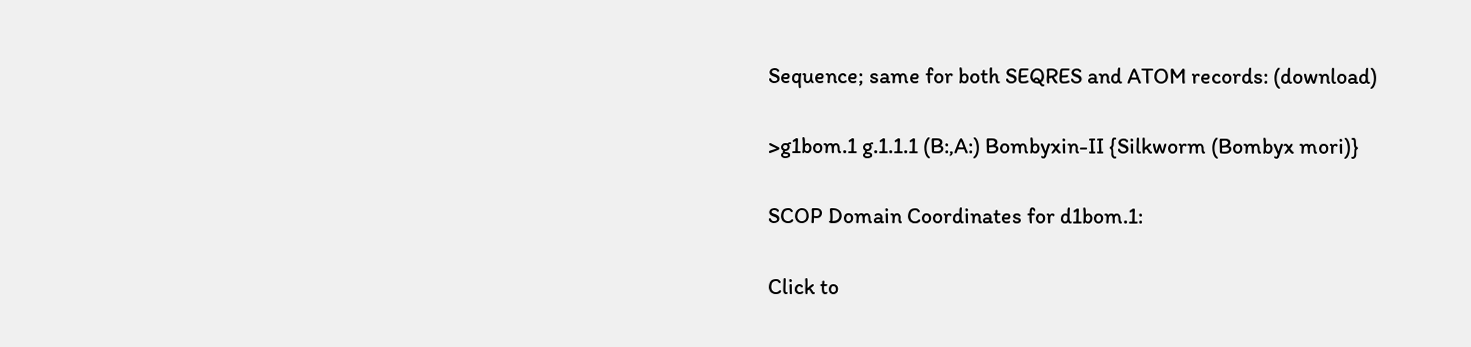Sequence; same for both SEQRES and ATOM records: (download)

>g1bom.1 g.1.1.1 (B:,A:) Bombyxin-II {Silkworm (Bombyx mori)}

SCOP Domain Coordinates for d1bom.1:

Click to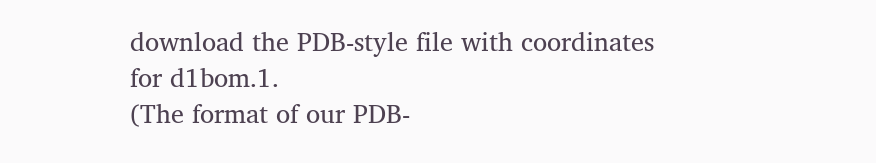download the PDB-style file with coordinates for d1bom.1.
(The format of our PDB-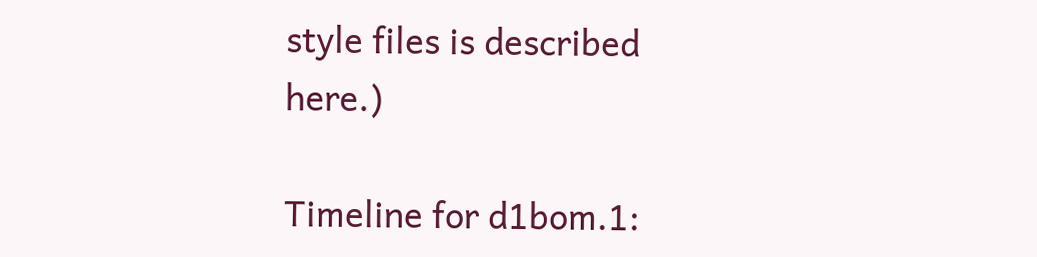style files is described here.)

Timeline for d1bom.1: